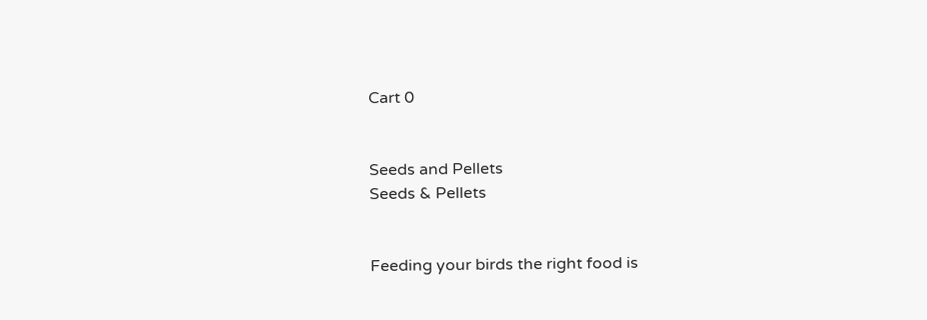Cart 0


Seeds and Pellets
Seeds & Pellets


Feeding your birds the right food is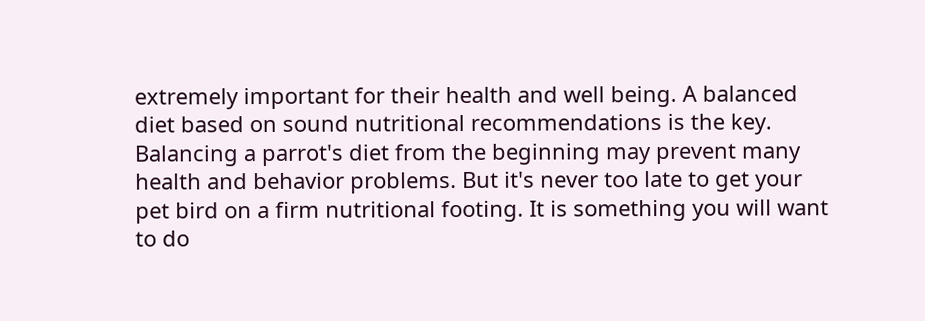extremely important for their health and well being. A balanced diet based on sound nutritional recommendations is the key. Balancing a parrot's diet from the beginning may prevent many health and behavior problems. But it's never too late to get your pet bird on a firm nutritional footing. It is something you will want to do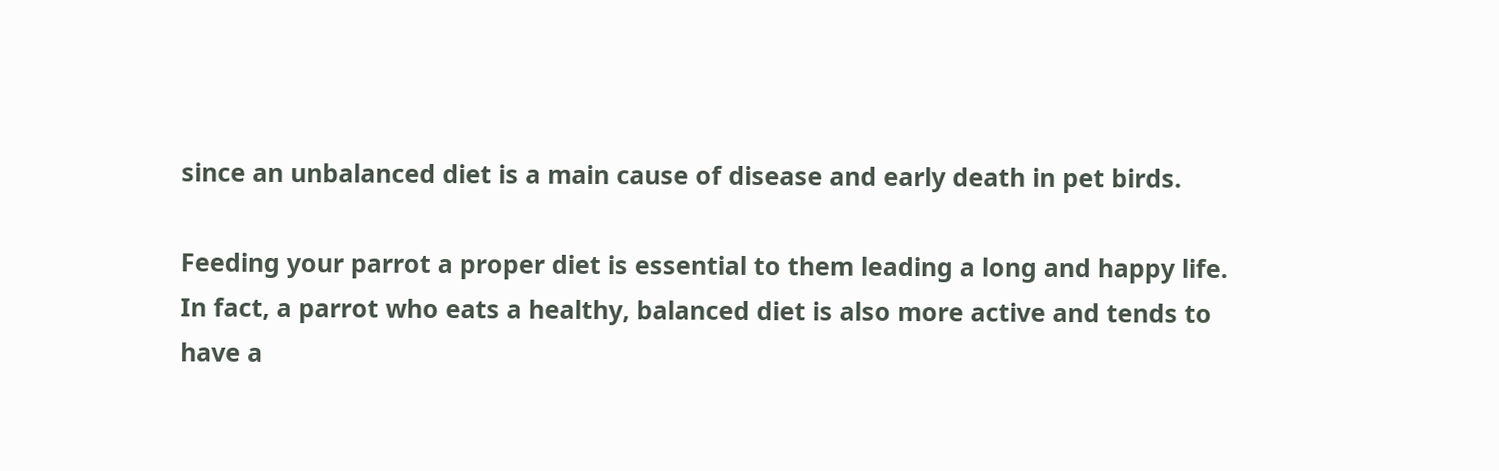since an unbalanced diet is a main cause of disease and early death in pet birds.

Feeding your parrot a proper diet is essential to them leading a long and happy life. In fact, a parrot who eats a healthy, balanced diet is also more active and tends to have a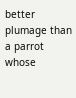better plumage than a parrot whose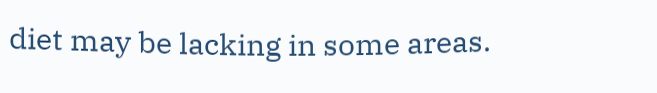diet may be lacking in some areas.